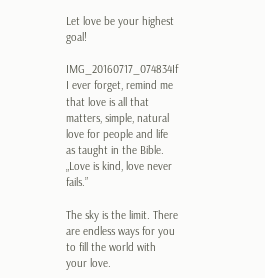Let love be your highest goal!

IMG_20160717_074834If I ever forget, remind me that love is all that matters, simple, natural love for people and life as taught in the Bible. „Love is kind, love never fails.”

The sky is the limit. There are endless ways for you to fill the world with your love.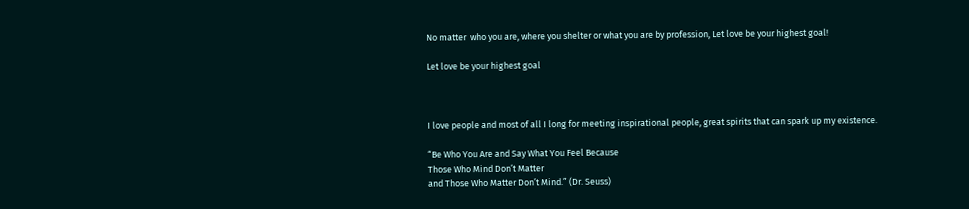No matter  who you are, where you shelter or what you are by profession, Let love be your highest goal!

Let love be your highest goal



I love people and most of all I long for meeting inspirational people, great spirits that can spark up my existence.

“Be Who You Are and Say What You Feel Because
Those Who Mind Don’t Matter
and Those Who Matter Don’t Mind.” (Dr. Seuss)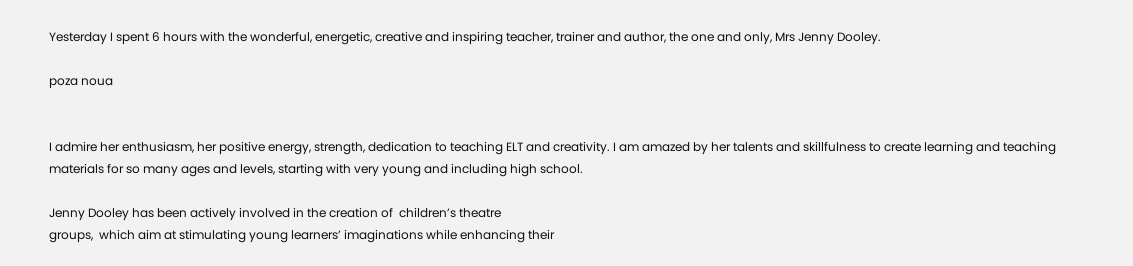Yesterday I spent 6 hours with the wonderful, energetic, creative and inspiring teacher, trainer and author, the one and only, Mrs Jenny Dooley.

poza noua


I admire her enthusiasm, her positive energy, strength, dedication to teaching ELT and creativity. I am amazed by her talents and skillfulness to create learning and teaching materials for so many ages and levels, starting with very young and including high school.

Jenny Dooley has been actively involved in the creation of  children’s theatre
groups,  which aim at stimulating young learners’ imaginations while enhancing their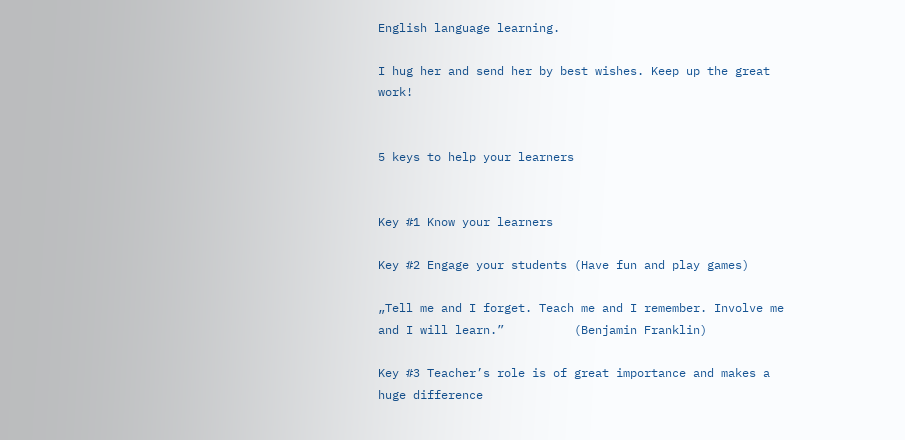English language learning.

I hug her and send her by best wishes. Keep up the great work!


5 keys to help your learners


Key #1 Know your learners

Key #2 Engage your students (Have fun and play games)

„Tell me and I forget. Teach me and I remember. Involve me and I will learn.”          (Benjamin Franklin)

Key #3 Teacher’s role is of great importance and makes a huge difference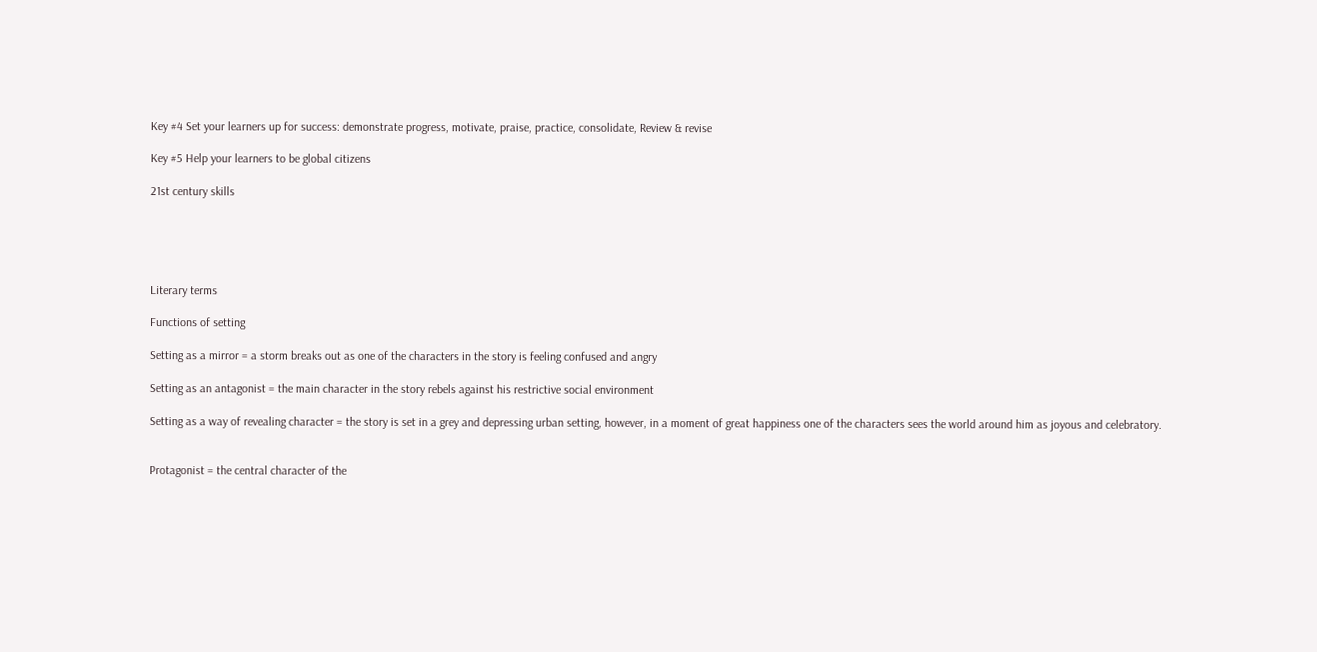Key #4 Set your learners up for success: demonstrate progress, motivate, praise, practice, consolidate, Review & revise

Key #5 Help your learners to be global citizens

21st century skills





Literary terms

Functions of setting

Setting as a mirror = a storm breaks out as one of the characters in the story is feeling confused and angry

Setting as an antagonist = the main character in the story rebels against his restrictive social environment

Setting as a way of revealing character = the story is set in a grey and depressing urban setting, however, in a moment of great happiness one of the characters sees the world around him as joyous and celebratory.


Protagonist = the central character of the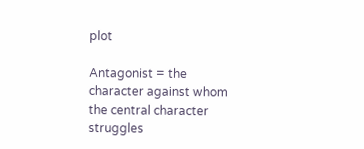plot

Antagonist = the character against whom the central character struggles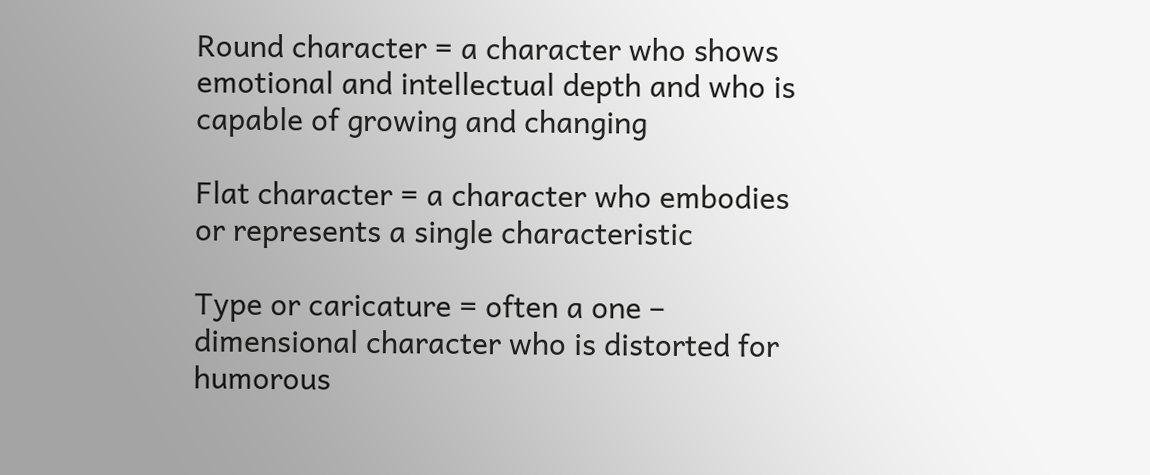Round character = a character who shows emotional and intellectual depth and who is capable of growing and changing

Flat character = a character who embodies or represents a single characteristic

Type or caricature = often a one – dimensional character who is distorted for humorous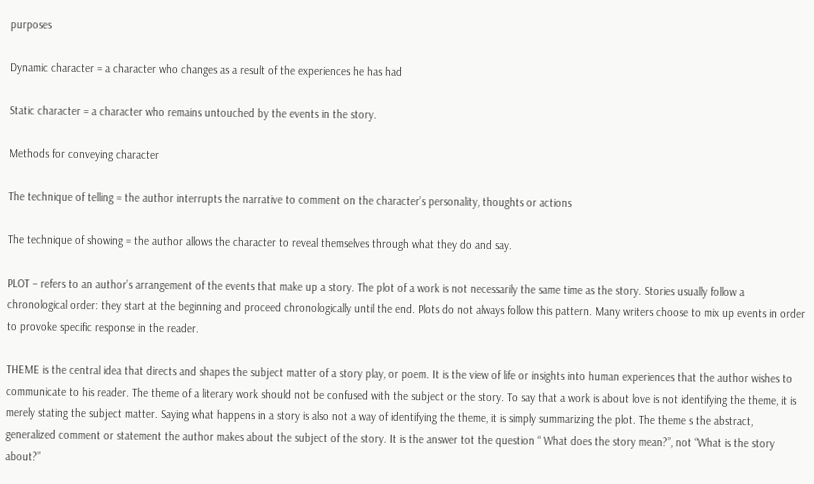purposes

Dynamic character = a character who changes as a result of the experiences he has had

Static character = a character who remains untouched by the events in the story.

Methods for conveying character

The technique of telling = the author interrupts the narrative to comment on the character’s personality, thoughts or actions

The technique of showing = the author allows the character to reveal themselves through what they do and say.

PLOT – refers to an author’s arrangement of the events that make up a story. The plot of a work is not necessarily the same time as the story. Stories usually follow a chronological order: they start at the beginning and proceed chronologically until the end. Plots do not always follow this pattern. Many writers choose to mix up events in order to provoke specific response in the reader.

THEME is the central idea that directs and shapes the subject matter of a story play, or poem. It is the view of life or insights into human experiences that the author wishes to communicate to his reader. The theme of a literary work should not be confused with the subject or the story. To say that a work is about love is not identifying the theme, it is merely stating the subject matter. Saying what happens in a story is also not a way of identifying the theme, it is simply summarizing the plot. The theme s the abstract, generalized comment or statement the author makes about the subject of the story. It is the answer tot the question “ What does the story mean?”, not “What is the story about?”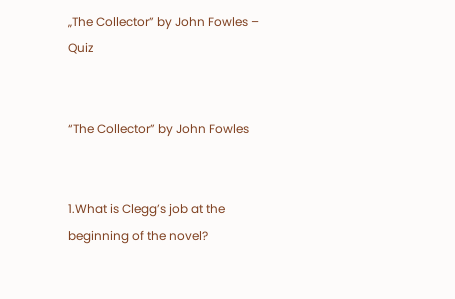„The Collector” by John Fowles – Quiz


“The Collector” by John Fowles


1.What is Clegg’s job at the beginning of the novel?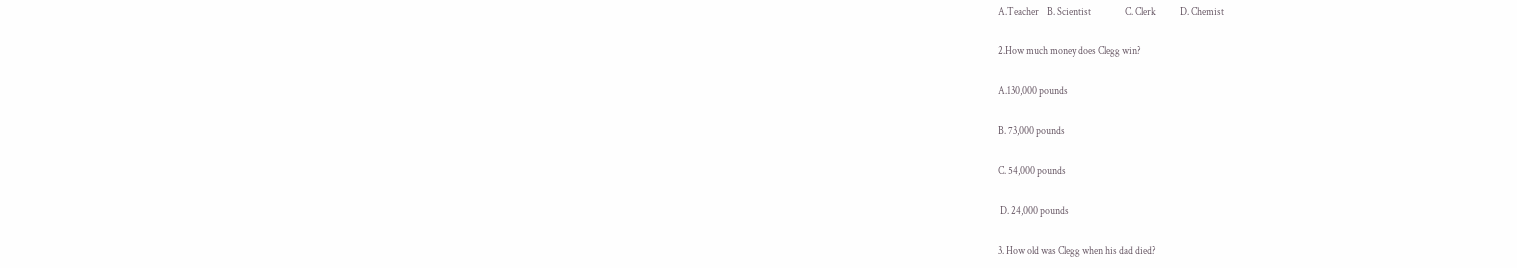A.Teacher    B. Scientist                 C. Clerk            D. Chemist

2.How much money does Clegg win?

A.130,000 pounds

B. 73,000 pounds

C. 54,000 pounds

 D. 24,000 pounds

3. How old was Clegg when his dad died?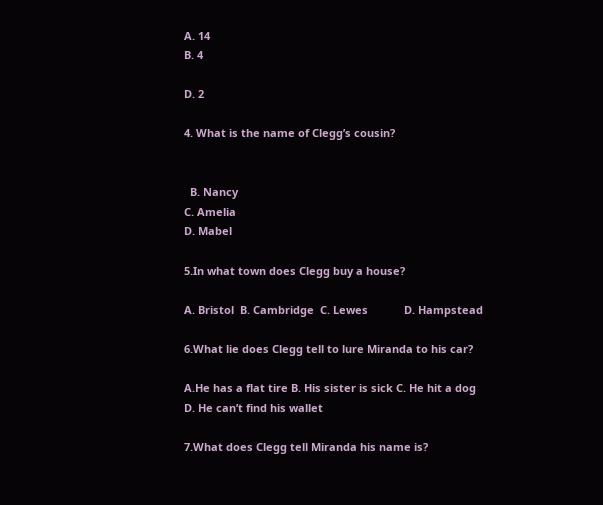A. 14
B. 4

D. 2

4. What is the name of Clegg’s cousin?


  B. Nancy
C. Amelia
D. Mabel

5.In what town does Clegg buy a house?

A. Bristol  B. Cambridge  C. Lewes            D. Hampstead

6.What lie does Clegg tell to lure Miranda to his car?

A.He has a flat tire B. His sister is sick C. He hit a dog D. He can’t find his wallet

7.What does Clegg tell Miranda his name is?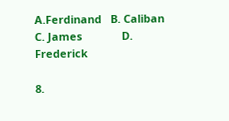A.Ferdinand   B. Caliban      C. James             D. Frederick

8.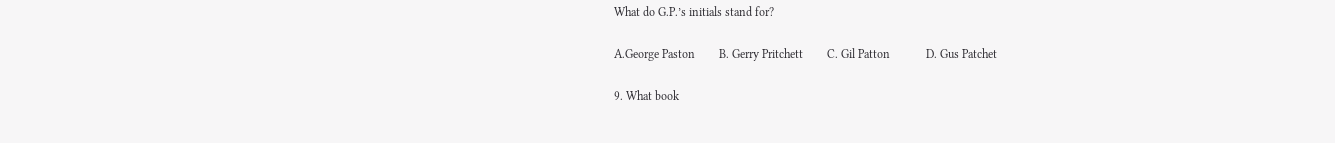What do G.P.’s initials stand for?

A.George Paston        B. Gerry Pritchett        C. Gil Patton            D. Gus Patchet

9. What book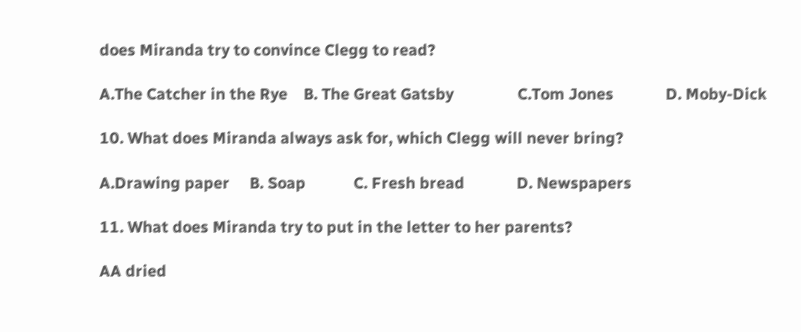does Miranda try to convince Clegg to read?

A.The Catcher in the Rye    B. The Great Gatsby                C.Tom Jones             D. Moby-Dick

10. What does Miranda always ask for, which Clegg will never bring?

A.Drawing paper     B. Soap            C. Fresh bread             D. Newspapers

11. What does Miranda try to put in the letter to her parents?

AA dried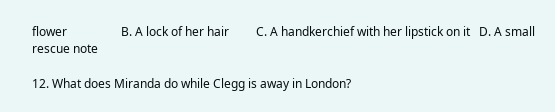flower                  B. A lock of her hair         C. A handkerchief with her lipstick on it   D. A small rescue note

12. What does Miranda do while Clegg is away in London?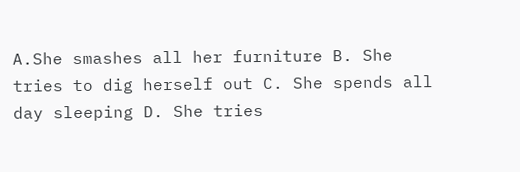A.She smashes all her furniture B. She tries to dig herself out C. She spends all day sleeping D. She tries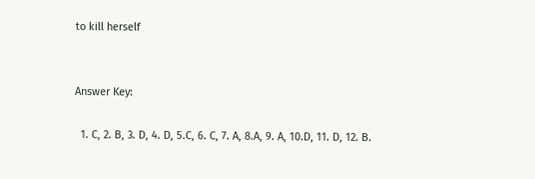to kill herself


Answer Key:

  1. C, 2. B, 3. D, 4. D, 5.C, 6. C, 7. A, 8.A, 9. A, 10.D, 11. D, 12. B.